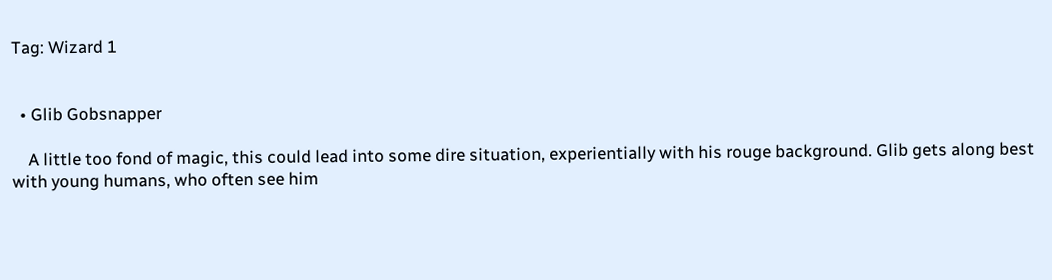Tag: Wizard 1


  • Glib Gobsnapper

    A little too fond of magic, this could lead into some dire situation, experientially with his rouge background. Glib gets along best with young humans, who often see him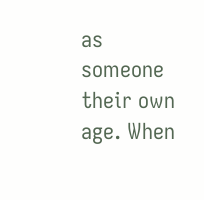as someone their own age. When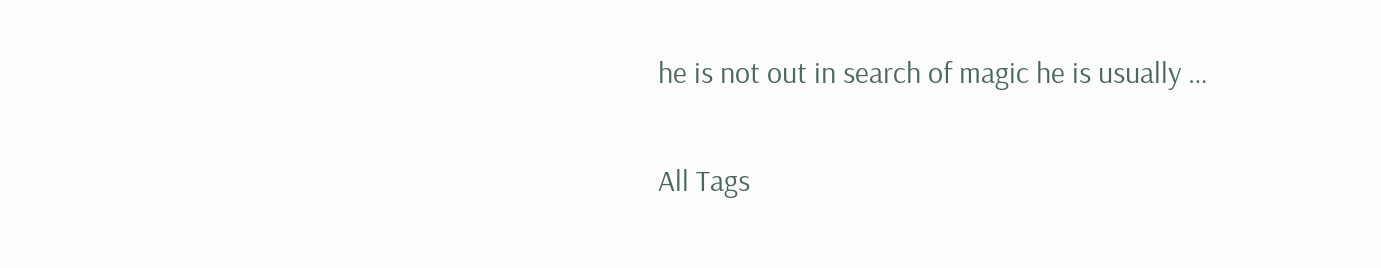he is not out in search of magic he is usually …

All Tags